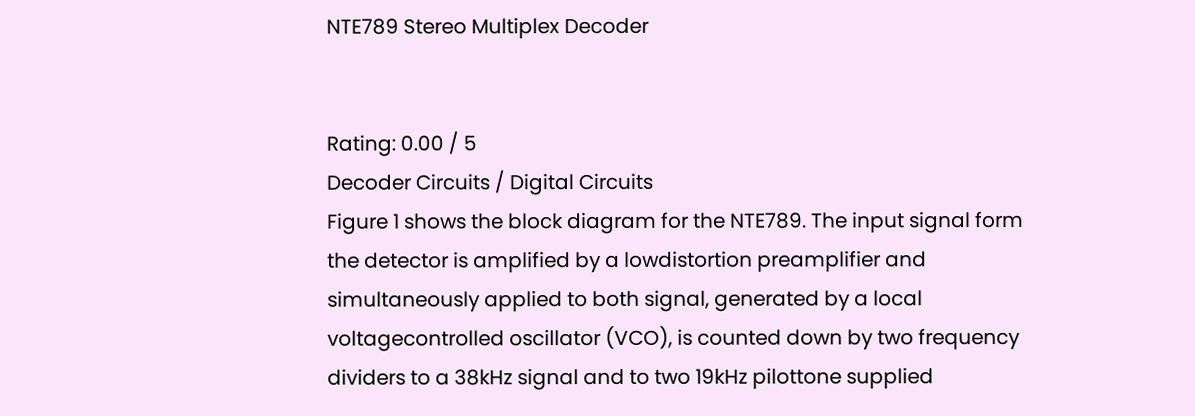NTE789 Stereo Multiplex Decoder


Rating: 0.00 / 5
Decoder Circuits / Digital Circuits
Figure 1 shows the block diagram for the NTE789. The input signal form the detector is amplified by a lowdistortion preamplifier and simultaneously applied to both signal, generated by a local voltagecontrolled oscillator (VCO), is counted down by two frequency dividers to a 38kHz signal and to two 19kHz pilottone supplied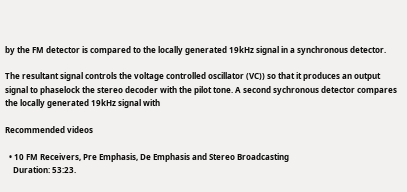by the FM detector is compared to the locally generated 19kHz signal in a synchronous detector.

The resultant signal controls the voltage controlled oscillator (VC)) so that it produces an output signal to phaselock the stereo decoder with the pilot tone. A second sychronous detector compares the locally generated 19kHz signal with

Recommended videos

  • 10 FM Receivers, Pre Emphasis, De Emphasis and Stereo Broadcasting
    Duration: 53:23.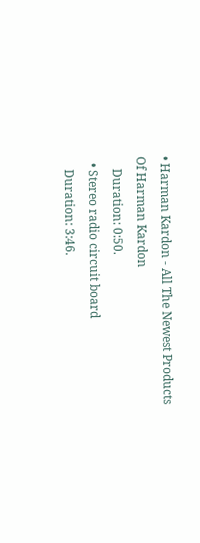• Harman Kardon - All The Newest Products Of Harman Kardon
    Duration: 0:50.
  • Stereo radio circuit board
    Duration: 3:46.